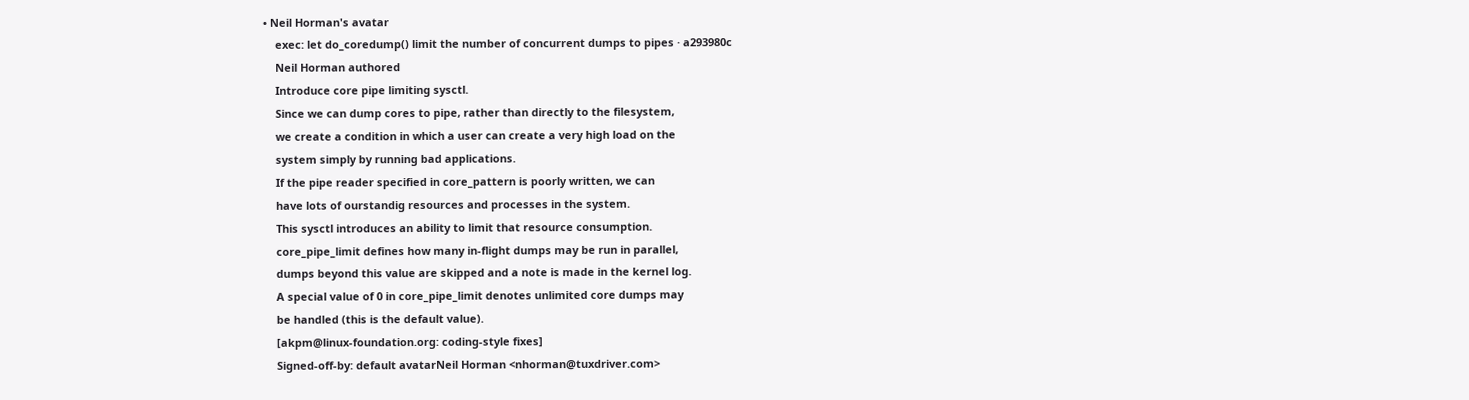• Neil Horman's avatar
    exec: let do_coredump() limit the number of concurrent dumps to pipes · a293980c
    Neil Horman authored
    Introduce core pipe limiting sysctl.
    Since we can dump cores to pipe, rather than directly to the filesystem,
    we create a condition in which a user can create a very high load on the
    system simply by running bad applications.
    If the pipe reader specified in core_pattern is poorly written, we can
    have lots of ourstandig resources and processes in the system.
    This sysctl introduces an ability to limit that resource consumption.
    core_pipe_limit defines how many in-flight dumps may be run in parallel,
    dumps beyond this value are skipped and a note is made in the kernel log.
    A special value of 0 in core_pipe_limit denotes unlimited core dumps may
    be handled (this is the default value).
    [akpm@linux-foundation.org: coding-style fixes]
    Signed-off-by: default avatarNeil Horman <nhorman@tuxdriver.com>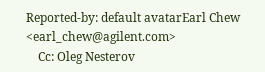Reported-by: default avatarEarl Chew <earl_chew@agilent.com>
    Cc: Oleg Nesterov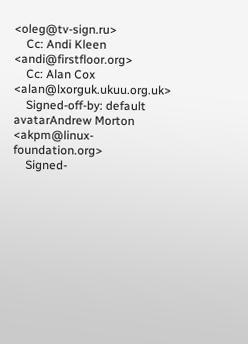<oleg@tv-sign.ru>
    Cc: Andi Kleen <andi@firstfloor.org>
    Cc: Alan Cox <alan@lxorguk.ukuu.org.uk>
    Signed-off-by: default avatarAndrew Morton <akpm@linux-foundation.org>
    Signed-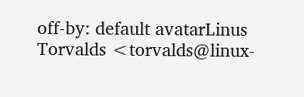off-by: default avatarLinus Torvalds <torvalds@linux-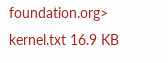foundation.org>
kernel.txt 16.9 KB